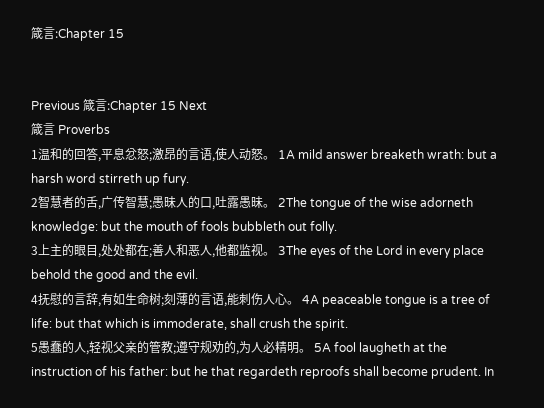箴言:Chapter 15


Previous 箴言:Chapter 15 Next
箴言 Proverbs
1温和的回答,平息忿怒;激昂的言语,使人动怒。 1A mild answer breaketh wrath: but a harsh word stirreth up fury.
2智慧者的舌,广传智慧;愚昧人的口,吐露愚昧。 2The tongue of the wise adorneth knowledge: but the mouth of fools bubbleth out folly.
3上主的眼目,处处都在;善人和恶人,他都监视。 3The eyes of the Lord in every place behold the good and the evil.
4抚慰的言辞,有如生命树;刻薄的言语,能刺伤人心。 4A peaceable tongue is a tree of life: but that which is immoderate, shall crush the spirit.
5愚蠢的人,轻视父亲的管教;遵守规劝的,为人必精明。 5A fool laugheth at the instruction of his father: but he that regardeth reproofs shall become prudent. In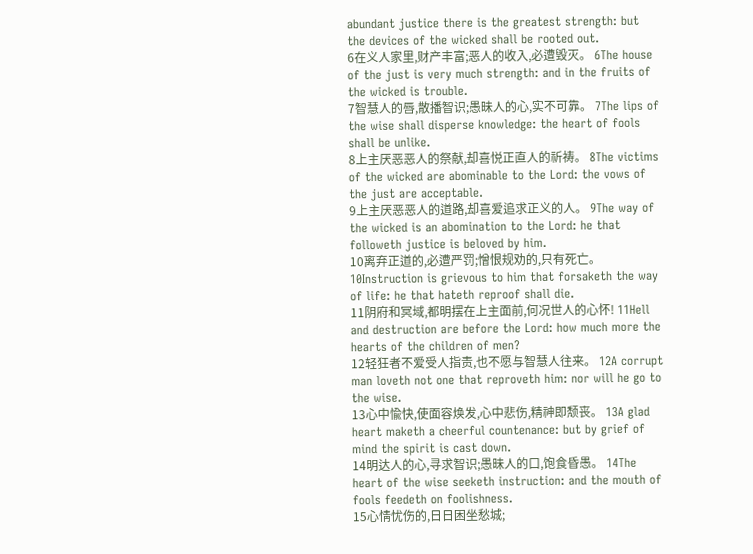abundant justice there is the greatest strength: but the devices of the wicked shall be rooted out.
6在义人家里,财产丰富;恶人的收入,必遭毁灭。 6The house of the just is very much strength: and in the fruits of the wicked is trouble.
7智慧人的唇,散播智识;愚昧人的心,实不可靠。 7The lips of the wise shall disperse knowledge: the heart of fools shall be unlike.
8上主厌恶恶人的祭献,却喜悦正直人的祈祷。 8The victims of the wicked are abominable to the Lord: the vows of the just are acceptable.
9上主厌恶恶人的道路,却喜爱追求正义的人。 9The way of the wicked is an abomination to the Lord: he that followeth justice is beloved by him.
10离弃正道的,必遭严罚;憎恨规劝的,只有死亡。 10Instruction is grievous to him that forsaketh the way of life: he that hateth reproof shall die.
11阴府和冥域,都明摆在上主面前,何况世人的心怀! 11Hell and destruction are before the Lord: how much more the hearts of the children of men?
12轻狂者不爱受人指责,也不愿与智慧人往来。 12A corrupt man loveth not one that reproveth him: nor will he go to the wise.
13心中愉快,使面容焕发,心中悲伤,精神即颓丧。 13A glad heart maketh a cheerful countenance: but by grief of mind the spirit is cast down.
14明达人的心,寻求智识;愚昧人的口,饱食昏愚。 14The heart of the wise seeketh instruction: and the mouth of fools feedeth on foolishness.
15心情忧伤的,日日困坐愁城;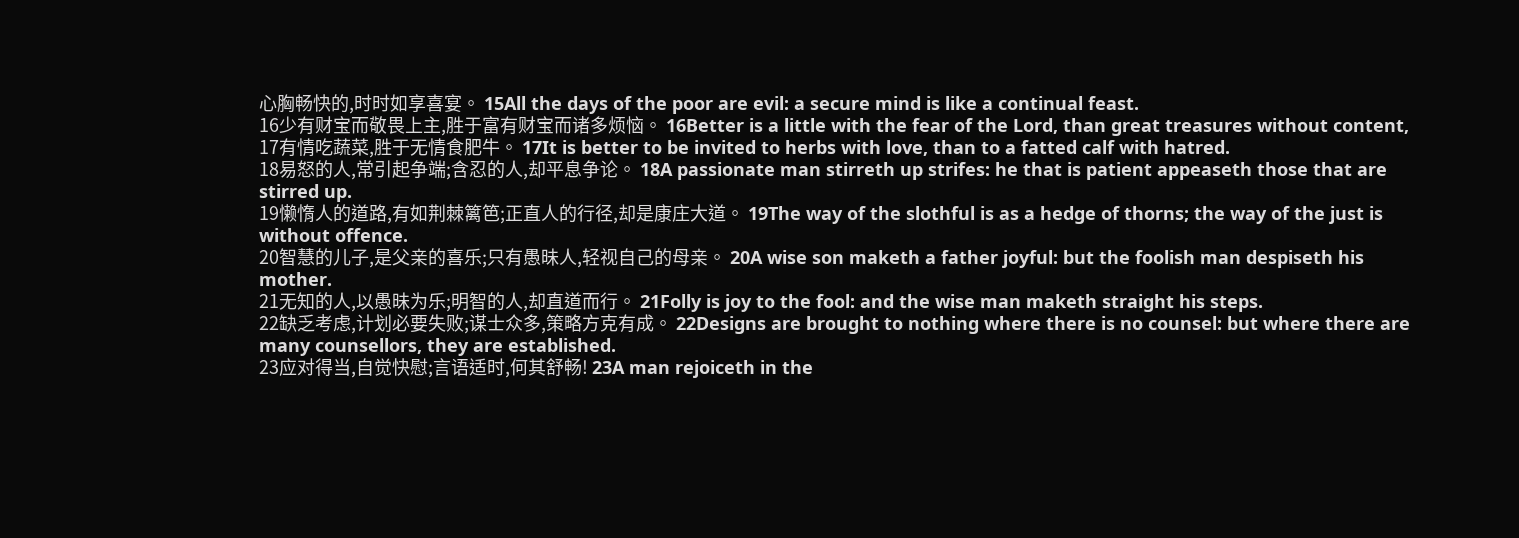心胸畅快的,时时如享喜宴。 15All the days of the poor are evil: a secure mind is like a continual feast.
16少有财宝而敬畏上主,胜于富有财宝而诸多烦恼。 16Better is a little with the fear of the Lord, than great treasures without content,
17有情吃蔬菜,胜于无情食肥牛。 17It is better to be invited to herbs with love, than to a fatted calf with hatred.
18易怒的人,常引起争端;含忍的人,却平息争论。 18A passionate man stirreth up strifes: he that is patient appeaseth those that are stirred up.
19懒惰人的道路,有如荆棘篱笆;正直人的行径,却是康庄大道。 19The way of the slothful is as a hedge of thorns; the way of the just is without offence.
20智慧的儿子,是父亲的喜乐;只有愚昧人,轻视自己的母亲。 20A wise son maketh a father joyful: but the foolish man despiseth his mother.
21无知的人,以愚昧为乐;明智的人,却直道而行。 21Folly is joy to the fool: and the wise man maketh straight his steps.
22缺乏考虑,计划必要失败;谋士众多,策略方克有成。 22Designs are brought to nothing where there is no counsel: but where there are many counsellors, they are established.
23应对得当,自觉快慰;言语适时,何其舒畅! 23A man rejoiceth in the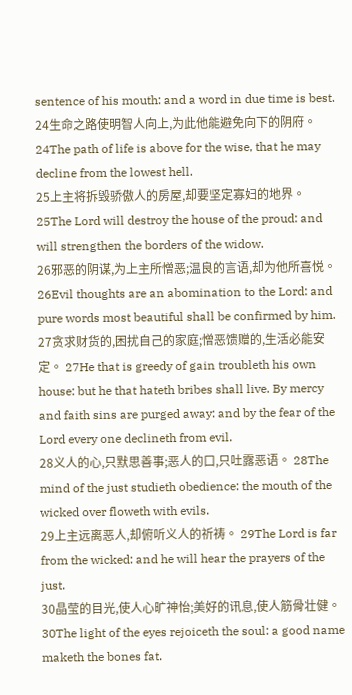sentence of his mouth: and a word in due time is best.
24生命之路使明智人向上,为此他能避免向下的阴府。 24The path of life is above for the wise, that he may decline from the lowest hell.
25上主将拆毁骄傲人的房屋,却要坚定寡妇的地界。 25The Lord will destroy the house of the proud: and will strengthen the borders of the widow.
26邪恶的阴谋,为上主所憎恶;温良的言语,却为他所喜悦。 26Evil thoughts are an abomination to the Lord: and pure words most beautiful shall be confirmed by him.
27贪求财货的,困扰自己的家庭;憎恶馈赠的,生活必能安定。 27He that is greedy of gain troubleth his own house: but he that hateth bribes shall live. By mercy and faith sins are purged away: and by the fear of the Lord every one declineth from evil.
28义人的心,只默思善事;恶人的口,只吐露恶语。 28The mind of the just studieth obedience: the mouth of the wicked over floweth with evils.
29上主远离恶人,却俯听义人的祈祷。 29The Lord is far from the wicked: and he will hear the prayers of the just.
30晶莹的目光,使人心旷神怡;美好的讯息,使人筋骨壮健。 30The light of the eyes rejoiceth the soul: a good name maketh the bones fat.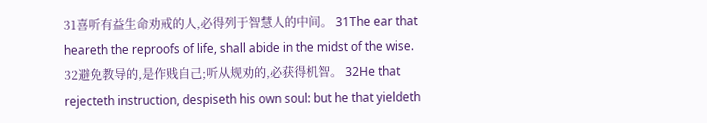31喜听有益生命劝戒的人,必得列于智慧人的中间。 31The ear that heareth the reproofs of life, shall abide in the midst of the wise.
32避免教导的,是作贱自己;听从规劝的,必获得机智。 32He that rejecteth instruction, despiseth his own soul: but he that yieldeth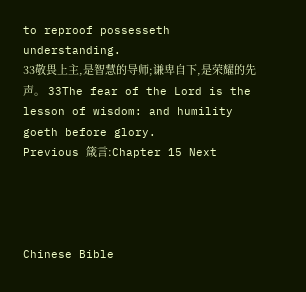to reproof possesseth understanding.
33敬畏上主,是智慧的导师;谦卑自下,是荣耀的先声。 33The fear of the Lord is the lesson of wisdom: and humility goeth before glory.
Previous 箴言:Chapter 15 Next




Chinese Bible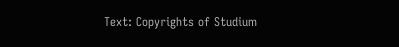Text: Copyrights of Studium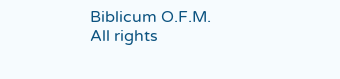Biblicum O.F.M. All rights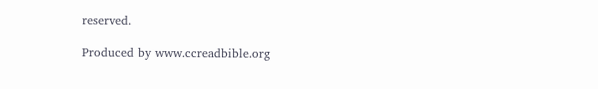reserved.

Produced by www.ccreadbible.org